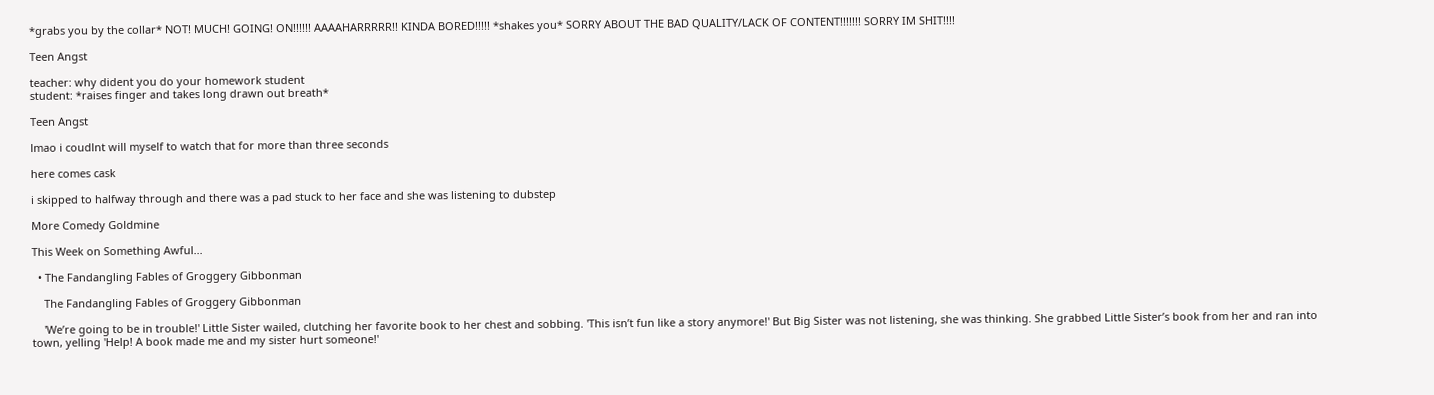*grabs you by the collar* NOT! MUCH! GOING! ON!!!!!! AAAAHARRRRR!! KINDA BORED!!!!! *shakes you* SORRY ABOUT THE BAD QUALITY/LACK OF CONTENT!!!!!!! SORRY IM SHIT!!!!

Teen Angst

teacher: why dident you do your homework student
student: *raises finger and takes long drawn out breath*

Teen Angst

lmao i coudlnt will myself to watch that for more than three seconds

here comes cask

i skipped to halfway through and there was a pad stuck to her face and she was listening to dubstep

More Comedy Goldmine

This Week on Something Awful...

  • The Fandangling Fables of Groggery Gibbonman

    The Fandangling Fables of Groggery Gibbonman

    'We’re going to be in trouble!' Little Sister wailed, clutching her favorite book to her chest and sobbing. 'This isn’t fun like a story anymore!' But Big Sister was not listening, she was thinking. She grabbed Little Sister’s book from her and ran into town, yelling 'Help! A book made me and my sister hurt someone!'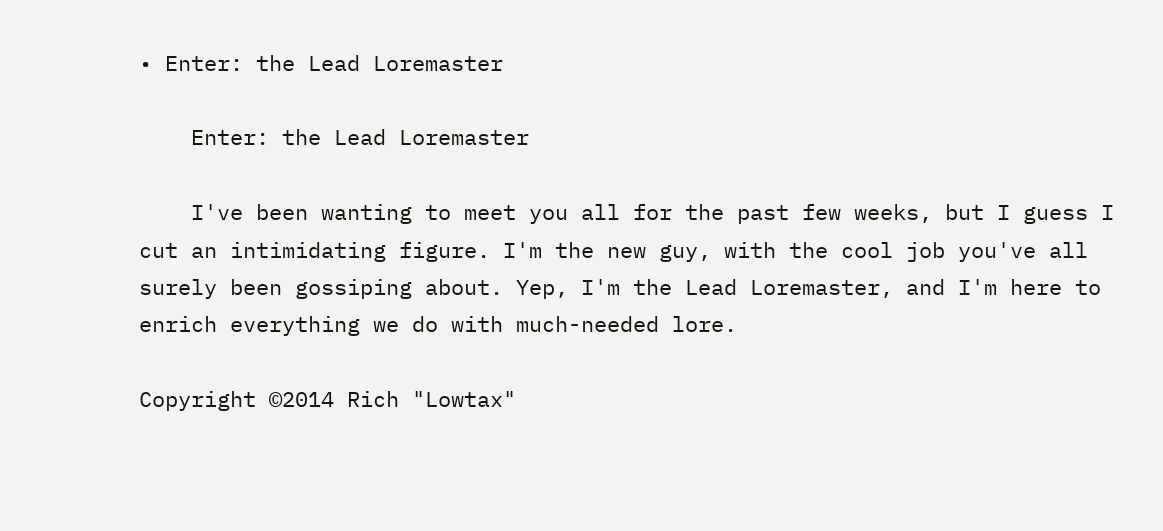• Enter: the Lead Loremaster

    Enter: the Lead Loremaster

    I've been wanting to meet you all for the past few weeks, but I guess I cut an intimidating figure. I'm the new guy, with the cool job you've all surely been gossiping about. Yep, I'm the Lead Loremaster, and I'm here to enrich everything we do with much-needed lore.

Copyright ©2014 Rich "Lowtax"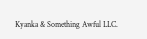Kyanka & Something Awful LLC.